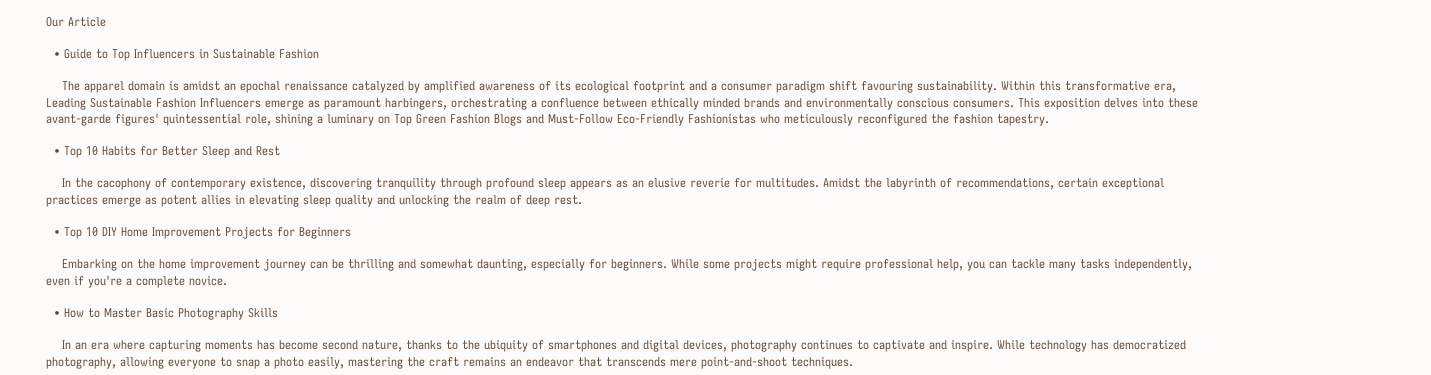Our Article

  • Guide to Top Influencers in Sustainable Fashion

    The apparel domain is amidst an epochal renaissance catalyzed by amplified awareness of its ecological footprint and a consumer paradigm shift favouring sustainability. Within this transformative era, Leading Sustainable Fashion Influencers emerge as paramount harbingers, orchestrating a confluence between ethically minded brands and environmentally conscious consumers. This exposition delves into these avant-garde figures' quintessential role, shining a luminary on Top Green Fashion Blogs and Must-Follow Eco-Friendly Fashionistas who meticulously reconfigured the fashion tapestry.

  • Top 10 Habits for Better Sleep and Rest

    In the cacophony of contemporary existence, discovering tranquility through profound sleep appears as an elusive reverie for multitudes. Amidst the labyrinth of recommendations, certain exceptional practices emerge as potent allies in elevating sleep quality and unlocking the realm of deep rest.

  • Top 10 DIY Home Improvement Projects for Beginners

    Embarking on the home improvement journey can be thrilling and somewhat daunting, especially for beginners. While some projects might require professional help, you can tackle many tasks independently, even if you're a complete novice.

  • How to Master Basic Photography Skills

    In an era where capturing moments has become second nature, thanks to the ubiquity of smartphones and digital devices, photography continues to captivate and inspire. While technology has democratized photography, allowing everyone to snap a photo easily, mastering the craft remains an endeavor that transcends mere point-and-shoot techniques.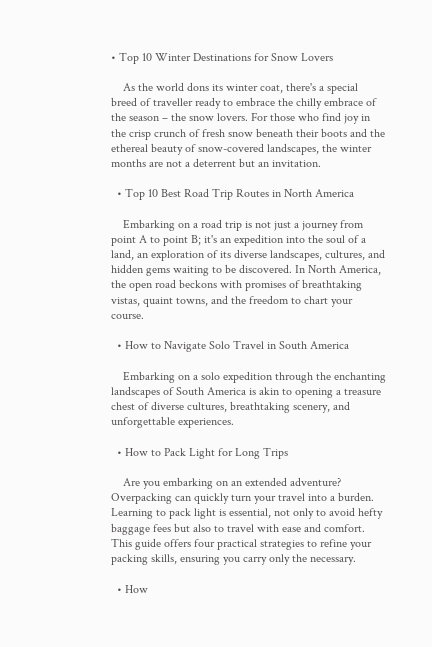• Top 10 Winter Destinations for Snow Lovers

    As the world dons its winter coat, there's a special breed of traveller ready to embrace the chilly embrace of the season – the snow lovers. For those who find joy in the crisp crunch of fresh snow beneath their boots and the ethereal beauty of snow-covered landscapes, the winter months are not a deterrent but an invitation.

  • Top 10 Best Road Trip Routes in North America

    Embarking on a road trip is not just a journey from point A to point B; it's an expedition into the soul of a land, an exploration of its diverse landscapes, cultures, and hidden gems waiting to be discovered. In North America, the open road beckons with promises of breathtaking vistas, quaint towns, and the freedom to chart your course.

  • How to Navigate Solo Travel in South America

    Embarking on a solo expedition through the enchanting landscapes of South America is akin to opening a treasure chest of diverse cultures, breathtaking scenery, and unforgettable experiences.

  • How to Pack Light for Long Trips

    Are you embarking on an extended adventure? Overpacking can quickly turn your travel into a burden. Learning to pack light is essential, not only to avoid hefty baggage fees but also to travel with ease and comfort. This guide offers four practical strategies to refine your packing skills, ensuring you carry only the necessary.

  • How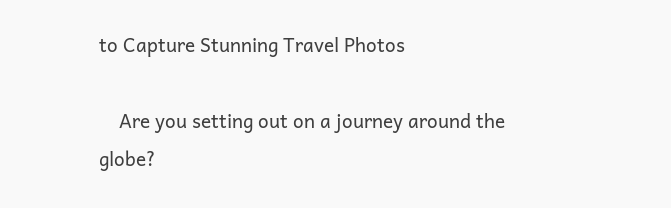to Capture Stunning Travel Photos

    Are you setting out on a journey around the globe?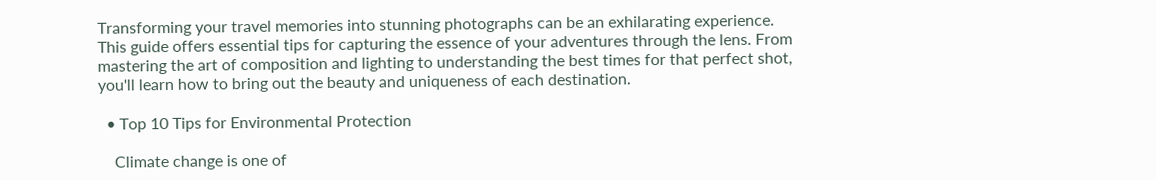Transforming your travel memories into stunning photographs can be an exhilarating experience. This guide offers essential tips for capturing the essence of your adventures through the lens. From mastering the art of composition and lighting to understanding the best times for that perfect shot, you'll learn how to bring out the beauty and uniqueness of each destination.

  • Top 10 Tips for Environmental Protection

    Climate change is one of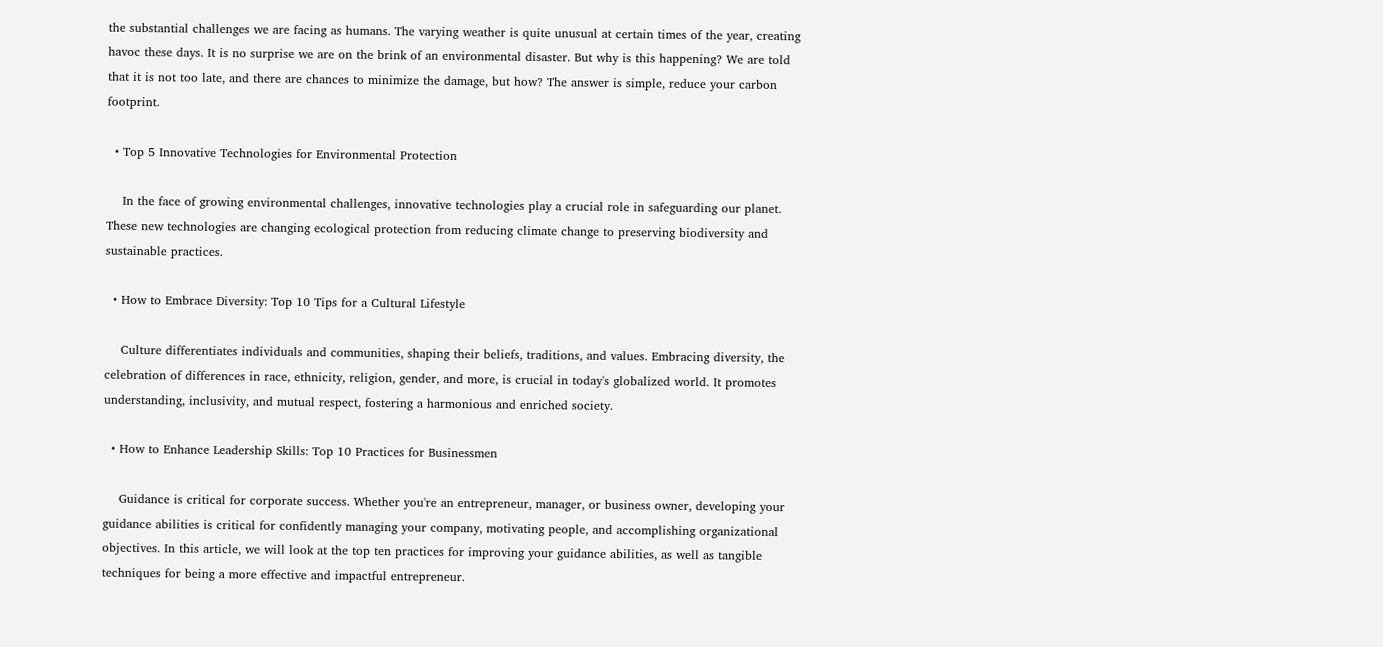the substantial challenges we are facing as humans. The varying weather is quite unusual at certain times of the year, creating havoc these days. It is no surprise we are on the brink of an environmental disaster. But why is this happening? We are told that it is not too late, and there are chances to minimize the damage, but how? The answer is simple, reduce your carbon footprint.

  • Top 5 Innovative Technologies for Environmental Protection

    In the face of growing environmental challenges, innovative technologies play a crucial role in safeguarding our planet. These new technologies are changing ecological protection from reducing climate change to preserving biodiversity and sustainable practices.

  • How to Embrace Diversity: Top 10 Tips for a Cultural Lifestyle

    Culture differentiates individuals and communities, shaping their beliefs, traditions, and values. Embracing diversity, the celebration of differences in race, ethnicity, religion, gender, and more, is crucial in today's globalized world. It promotes understanding, inclusivity, and mutual respect, fostering a harmonious and enriched society.

  • How to Enhance Leadership Skills: Top 10 Practices for Businessmen

    Guidance is critical for corporate success. Whether you're an entrepreneur, manager, or business owner, developing your guidance abilities is critical for confidently managing your company, motivating people, and accomplishing organizational objectives. In this article, we will look at the top ten practices for improving your guidance abilities, as well as tangible techniques for being a more effective and impactful entrepreneur.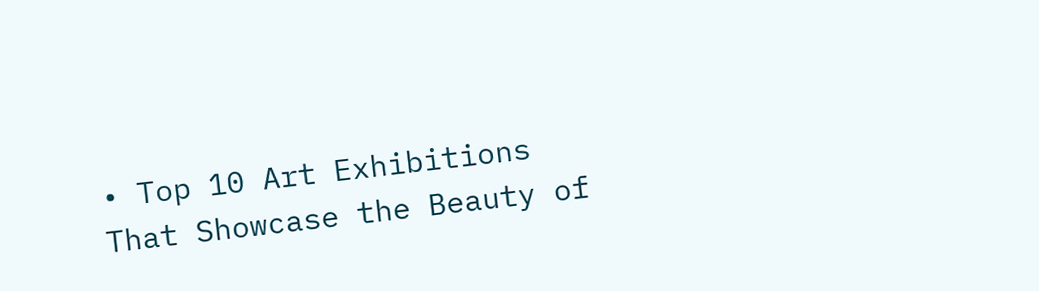• Top 10 Art Exhibitions That Showcase the Beauty of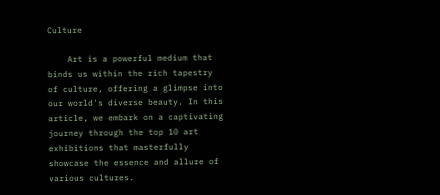Culture

    Art is a powerful medium that binds us within the rich tapestry of culture, offering a glimpse into our world's diverse beauty. In this article, we embark on a captivating journey through the top 10 art exhibitions that masterfully showcase the essence and allure of various cultures.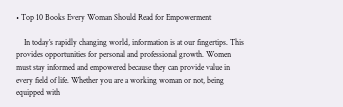• Top 10 Books Every Woman Should Read for Empowerment

    In today’s rapidly changing world, information is at our fingertips. This provides opportunities for personal and professional growth. Women must stay informed and empowered because they can provide value in every field of life. Whether you are a working woman or not, being equipped with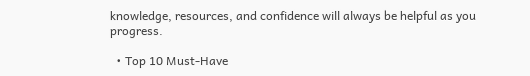knowledge, resources, and confidence will always be helpful as you progress.

  • Top 10 Must-Have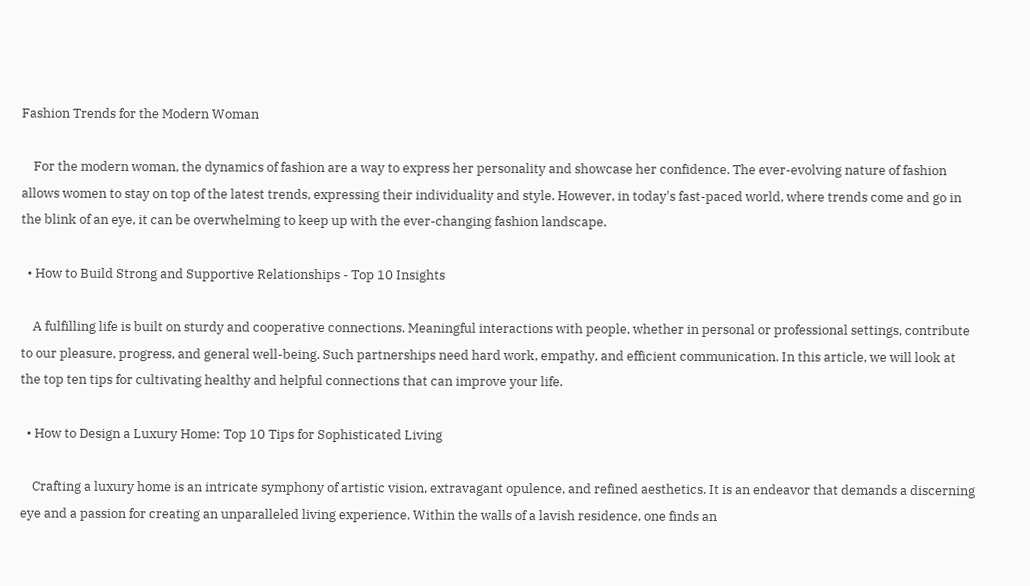Fashion Trends for the Modern Woman

    For the modern woman, the dynamics of fashion are a way to express her personality and showcase her confidence. The ever-evolving nature of fashion allows women to stay on top of the latest trends, expressing their individuality and style. However, in today's fast-paced world, where trends come and go in the blink of an eye, it can be overwhelming to keep up with the ever-changing fashion landscape.

  • How to Build Strong and Supportive Relationships - Top 10 Insights

    A fulfilling life is built on sturdy and cooperative connections. Meaningful interactions with people, whether in personal or professional settings, contribute to our pleasure, progress, and general well-being. Such partnerships need hard work, empathy, and efficient communication. In this article, we will look at the top ten tips for cultivating healthy and helpful connections that can improve your life.

  • How to Design a Luxury Home: Top 10 Tips for Sophisticated Living

    Crafting a luxury home is an intricate symphony of artistic vision, extravagant opulence, and refined aesthetics. It is an endeavor that demands a discerning eye and a passion for creating an unparalleled living experience. Within the walls of a lavish residence, one finds an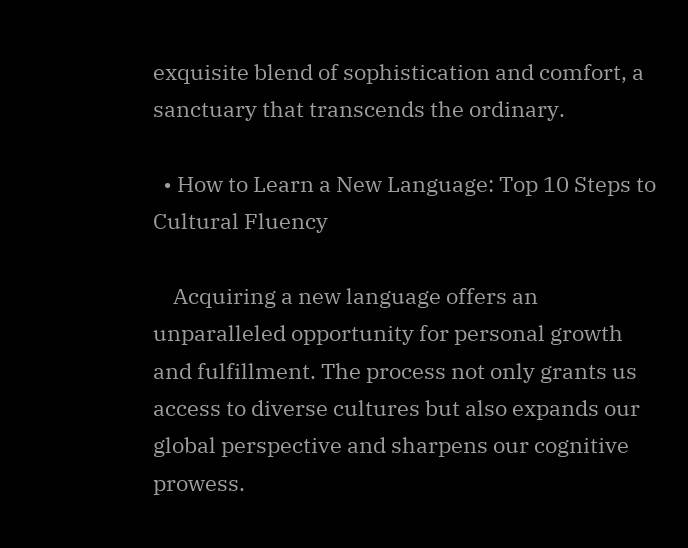exquisite blend of sophistication and comfort, a sanctuary that transcends the ordinary.

  • How to Learn a New Language: Top 10 Steps to Cultural Fluency

    Acquiring a new language offers an unparalleled opportunity for personal growth and fulfillment. The process not only grants us access to diverse cultures but also expands our global perspective and sharpens our cognitive prowess.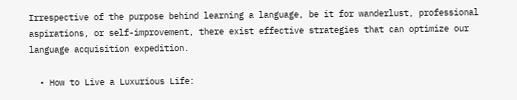Irrespective of the purpose behind learning a language, be it for wanderlust, professional aspirations, or self-improvement, there exist effective strategies that can optimize our language acquisition expedition.

  • How to Live a Luxurious Life: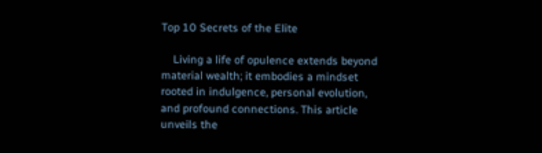Top 10 Secrets of the Elite

    Living a life of opulence extends beyond material wealth; it embodies a mindset rooted in indulgence, personal evolution, and profound connections. This article unveils the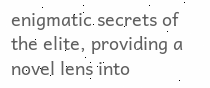enigmatic secrets of the elite, providing a novel lens into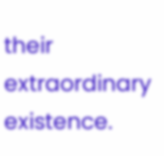their extraordinary existence.